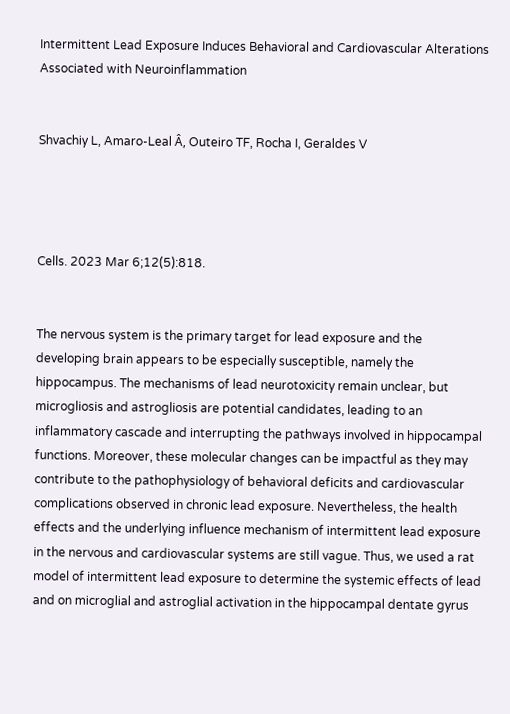Intermittent Lead Exposure Induces Behavioral and Cardiovascular Alterations Associated with Neuroinflammation


Shvachiy L, Amaro-Leal Â, Outeiro TF, Rocha I, Geraldes V




Cells. 2023 Mar 6;12(5):818.


The nervous system is the primary target for lead exposure and the developing brain appears to be especially susceptible, namely the hippocampus. The mechanisms of lead neurotoxicity remain unclear, but microgliosis and astrogliosis are potential candidates, leading to an inflammatory cascade and interrupting the pathways involved in hippocampal functions. Moreover, these molecular changes can be impactful as they may contribute to the pathophysiology of behavioral deficits and cardiovascular complications observed in chronic lead exposure. Nevertheless, the health effects and the underlying influence mechanism of intermittent lead exposure in the nervous and cardiovascular systems are still vague. Thus, we used a rat model of intermittent lead exposure to determine the systemic effects of lead and on microglial and astroglial activation in the hippocampal dentate gyrus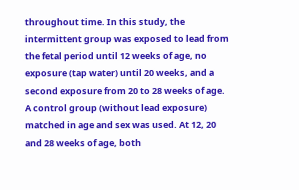throughout time. In this study, the intermittent group was exposed to lead from the fetal period until 12 weeks of age, no exposure (tap water) until 20 weeks, and a second exposure from 20 to 28 weeks of age. A control group (without lead exposure) matched in age and sex was used. At 12, 20 and 28 weeks of age, both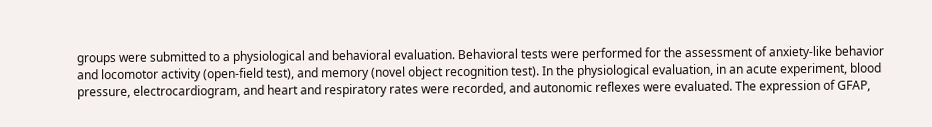groups were submitted to a physiological and behavioral evaluation. Behavioral tests were performed for the assessment of anxiety-like behavior and locomotor activity (open-field test), and memory (novel object recognition test). In the physiological evaluation, in an acute experiment, blood pressure, electrocardiogram, and heart and respiratory rates were recorded, and autonomic reflexes were evaluated. The expression of GFAP,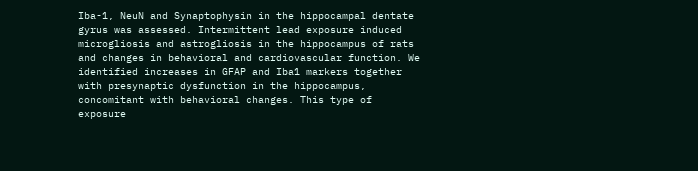Iba-1, NeuN and Synaptophysin in the hippocampal dentate gyrus was assessed. Intermittent lead exposure induced microgliosis and astrogliosis in the hippocampus of rats and changes in behavioral and cardiovascular function. We identified increases in GFAP and Iba1 markers together with presynaptic dysfunction in the hippocampus, concomitant with behavioral changes. This type of exposure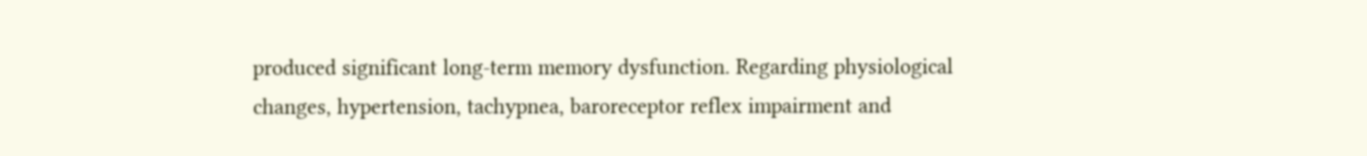produced significant long-term memory dysfunction. Regarding physiological changes, hypertension, tachypnea, baroreceptor reflex impairment and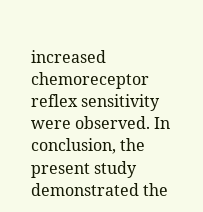increased chemoreceptor reflex sensitivity were observed. In conclusion, the present study demonstrated the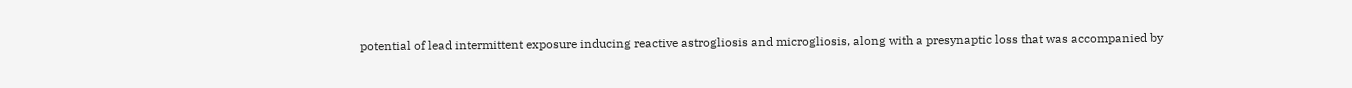potential of lead intermittent exposure inducing reactive astrogliosis and microgliosis, along with a presynaptic loss that was accompanied by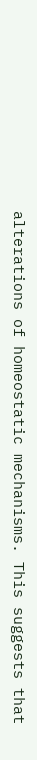alterations of homeostatic mechanisms. This suggests that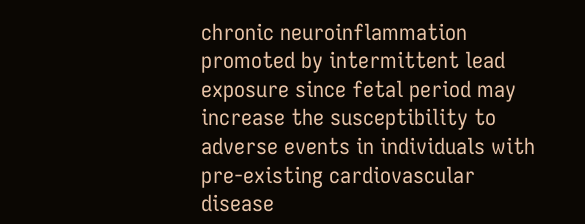chronic neuroinflammation promoted by intermittent lead exposure since fetal period may increase the susceptibility to adverse events in individuals with pre-existing cardiovascular disease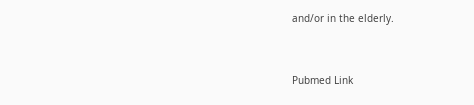and/or in the elderly.


Pubmed Link